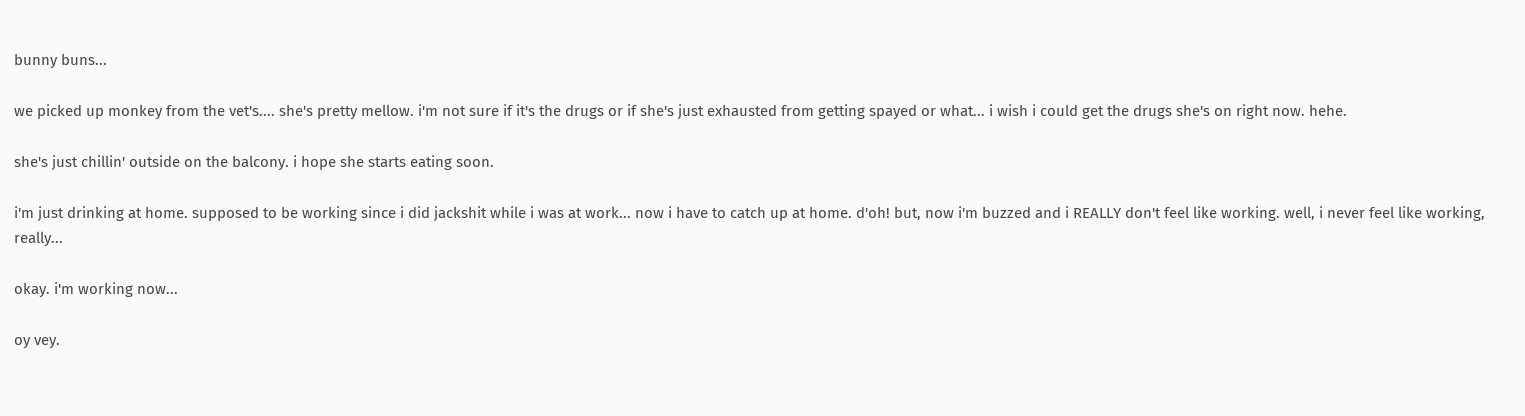bunny buns...

we picked up monkey from the vet's.... she's pretty mellow. i'm not sure if it's the drugs or if she's just exhausted from getting spayed or what... i wish i could get the drugs she's on right now. hehe.

she's just chillin' outside on the balcony. i hope she starts eating soon.

i'm just drinking at home. supposed to be working since i did jackshit while i was at work... now i have to catch up at home. d'oh! but, now i'm buzzed and i REALLY don't feel like working. well, i never feel like working, really...

okay. i'm working now...

oy vey.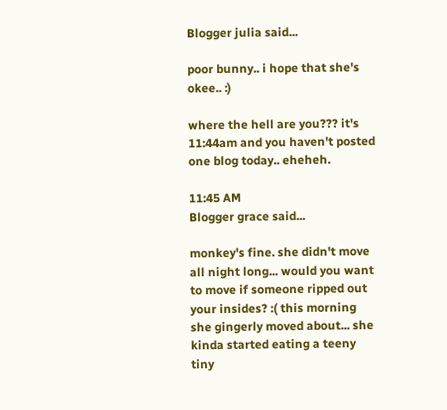Blogger julia said...

poor bunny.. i hope that she's okee.. :)

where the hell are you??? it's 11:44am and you haven't posted one blog today.. eheheh.

11:45 AM
Blogger grace said...

monkey's fine. she didn't move all night long... would you want to move if someone ripped out your insides? :( this morning she gingerly moved about... she kinda started eating a teeny tiny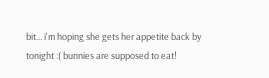bit... i'm hoping she gets her appetite back by tonight :( bunnies are supposed to eat!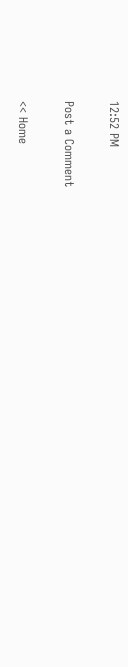12:52 PM

Post a Comment

<< Home